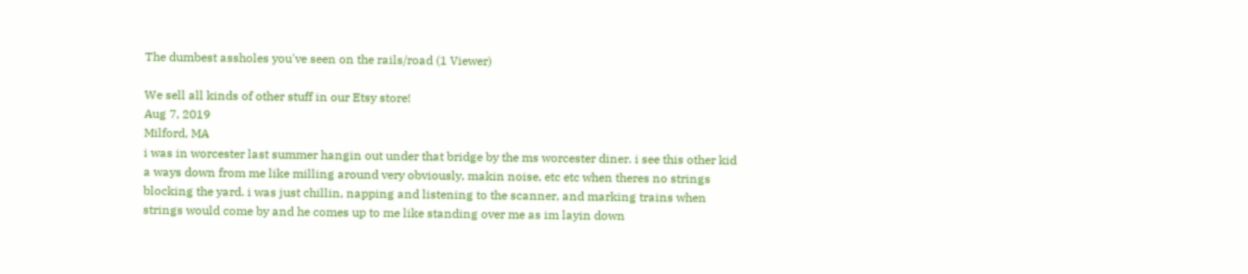The dumbest assholes you've seen on the rails/road (1 Viewer)

We sell all kinds of other stuff in our Etsy store!
Aug 7, 2019
Milford, MA
i was in worcester last summer hangin out under that bridge by the ms worcester diner. i see this other kid a ways down from me like milling around very obviously, makin noise, etc etc when theres no strings blocking the yard. i was just chillin, napping and listening to the scanner, and marking trains when strings would come by and he comes up to me like standing over me as im layin down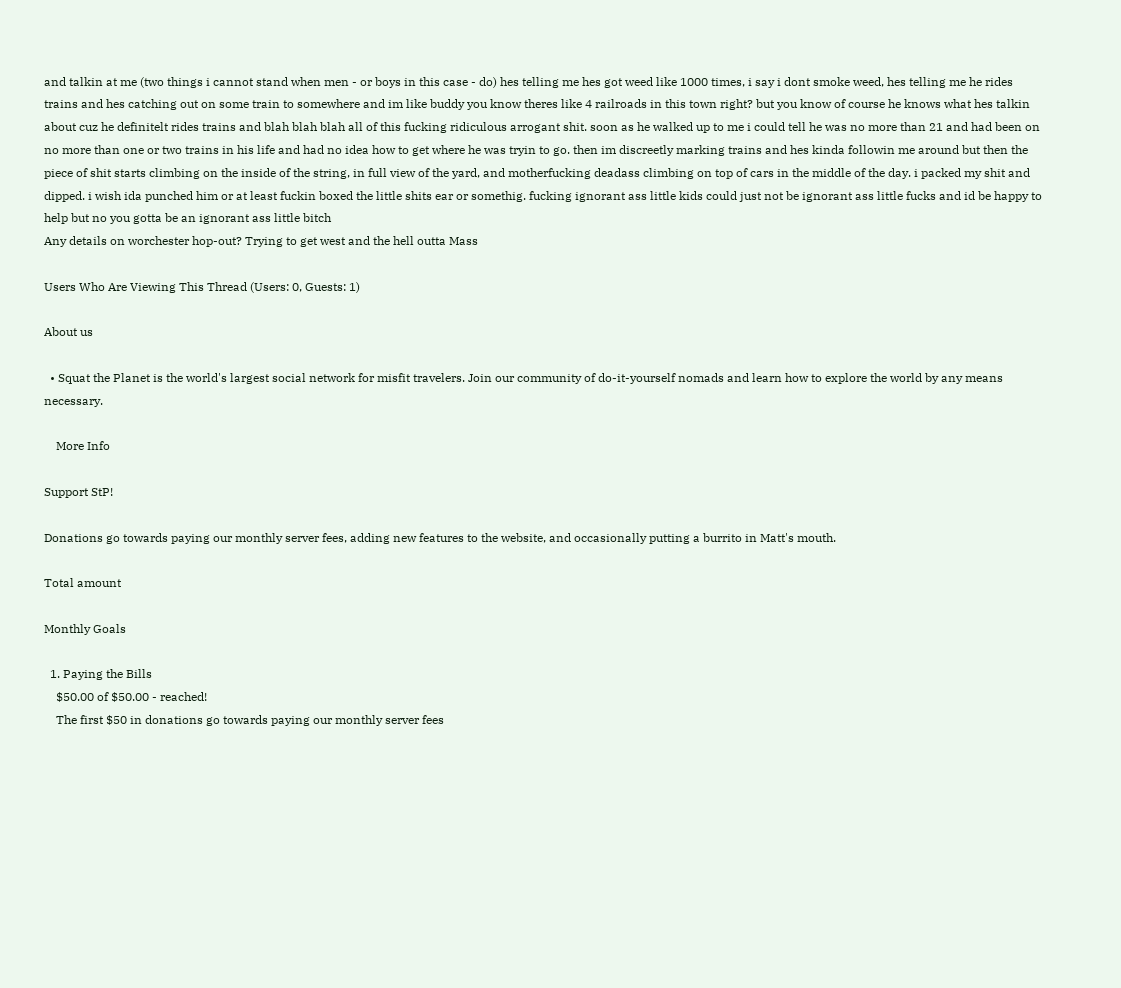and talkin at me (two things i cannot stand when men - or boys in this case - do) hes telling me hes got weed like 1000 times, i say i dont smoke weed, hes telling me he rides trains and hes catching out on some train to somewhere and im like buddy you know theres like 4 railroads in this town right? but you know of course he knows what hes talkin about cuz he definitelt rides trains and blah blah blah all of this fucking ridiculous arrogant shit. soon as he walked up to me i could tell he was no more than 21 and had been on no more than one or two trains in his life and had no idea how to get where he was tryin to go. then im discreetly marking trains and hes kinda followin me around but then the piece of shit starts climbing on the inside of the string, in full view of the yard, and motherfucking deadass climbing on top of cars in the middle of the day. i packed my shit and dipped. i wish ida punched him or at least fuckin boxed the little shits ear or somethig. fucking ignorant ass little kids could just not be ignorant ass little fucks and id be happy to help but no you gotta be an ignorant ass little bitch
Any details on worchester hop-out? Trying to get west and the hell outta Mass

Users Who Are Viewing This Thread (Users: 0, Guests: 1)

About us

  • Squat the Planet is the world's largest social network for misfit travelers. Join our community of do-it-yourself nomads and learn how to explore the world by any means necessary.

    More Info

Support StP!

Donations go towards paying our monthly server fees, adding new features to the website, and occasionally putting a burrito in Matt's mouth.

Total amount

Monthly Goals

  1. Paying the Bills
    $50.00 of $50.00 - reached!
    The first $50 in donations go towards paying our monthly server fees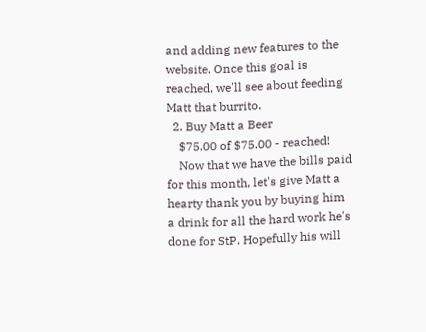and adding new features to the website. Once this goal is reached, we'll see about feeding Matt that burrito.
  2. Buy Matt a Beer
    $75.00 of $75.00 - reached!
    Now that we have the bills paid for this month, let's give Matt a hearty thank you by buying him a drink for all the hard work he's done for StP. Hopefully his will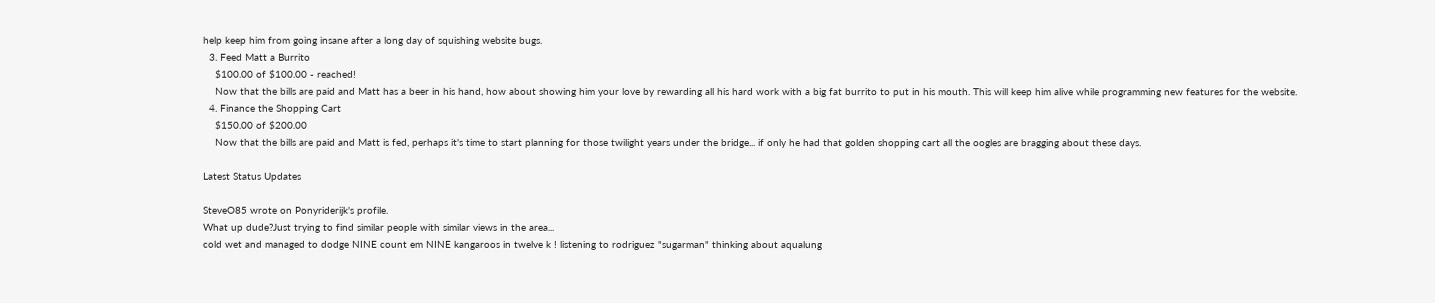help keep him from going insane after a long day of squishing website bugs.
  3. Feed Matt a Burrito
    $100.00 of $100.00 - reached!
    Now that the bills are paid and Matt has a beer in his hand, how about showing him your love by rewarding all his hard work with a big fat burrito to put in his mouth. This will keep him alive while programming new features for the website.
  4. Finance the Shopping Cart
    $150.00 of $200.00
    Now that the bills are paid and Matt is fed, perhaps it's time to start planning for those twilight years under the bridge... if only he had that golden shopping cart all the oogles are bragging about these days.

Latest Status Updates

SteveO85 wrote on Ponyriderijk's profile.
What up dude?Just trying to find similar people with similar views in the area...
cold wet and managed to dodge NINE count em NINE kangaroos in twelve k ! listening to rodriguez "sugarman" thinking about aqualung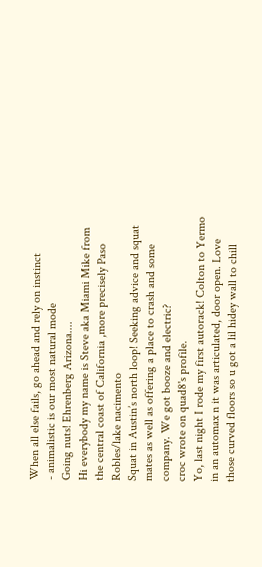When all else fails, go ahead and rely on instinct
- animalistic is our most natural mode
Going nuts! Ehrenberg Arizona....
Hi everybody my name is Steve aka Miami Mike from the central coast of California ,more precisely Paso Robles/lake nacimento
Squat in Austin’s north loop! Seeking advice and squat mates as well as offering a place to crash and some company. We got booze and electric?
croc wrote on quad8's profile.
Yo, last night I rode my first autorack! Colton to Yermo in an automax n it was articulated, door open. Love those curved floors so u got a lil hidey wall to chill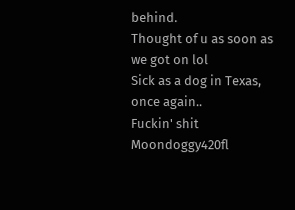behind.
Thought of u as soon as we got on lol
Sick as a dog in Texas, once again..
Fuckin' shit
Moondoggy420fl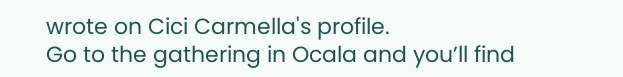wrote on Cici Carmella's profile.
Go to the gathering in Ocala and you’ll find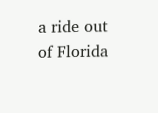a ride out of Florida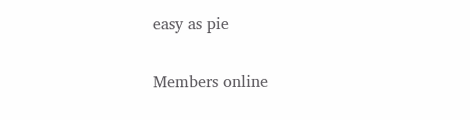easy as pie

Members online